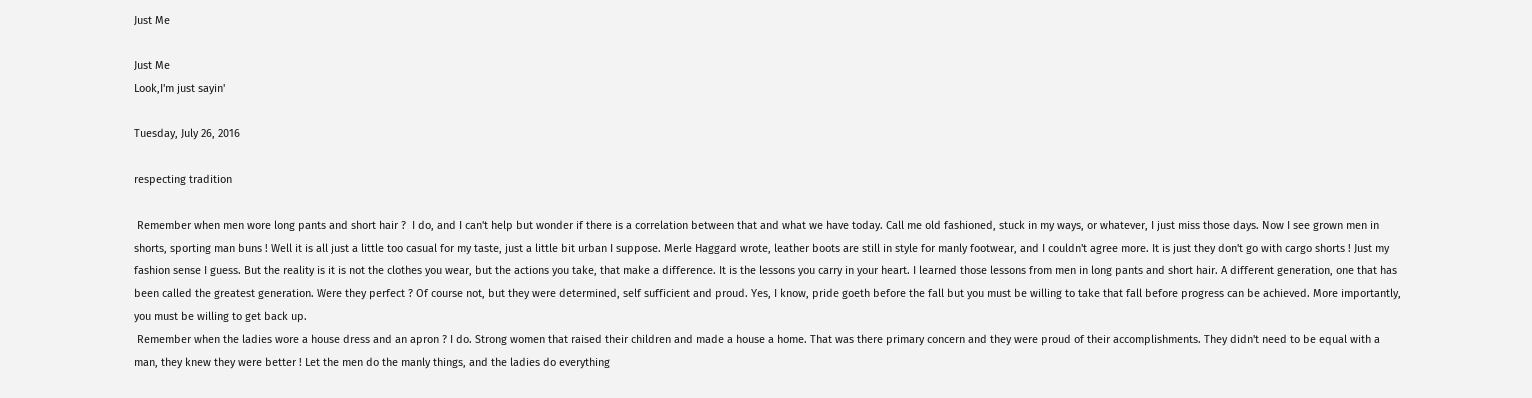Just Me

Just Me
Look,I'm just sayin'

Tuesday, July 26, 2016

respecting tradition

 Remember when men wore long pants and short hair ?  I do, and I can't help but wonder if there is a correlation between that and what we have today. Call me old fashioned, stuck in my ways, or whatever, I just miss those days. Now I see grown men in shorts, sporting man buns ! Well it is all just a little too casual for my taste, just a little bit urban I suppose. Merle Haggard wrote, leather boots are still in style for manly footwear, and I couldn't agree more. It is just they don't go with cargo shorts ! Just my fashion sense I guess. But the reality is it is not the clothes you wear, but the actions you take, that make a difference. It is the lessons you carry in your heart. I learned those lessons from men in long pants and short hair. A different generation, one that has been called the greatest generation. Were they perfect ? Of course not, but they were determined, self sufficient and proud. Yes, I know, pride goeth before the fall but you must be willing to take that fall before progress can be achieved. More importantly, you must be willing to get back up.
 Remember when the ladies wore a house dress and an apron ? I do. Strong women that raised their children and made a house a home. That was there primary concern and they were proud of their accomplishments. They didn't need to be equal with a man, they knew they were better ! Let the men do the manly things, and the ladies do everything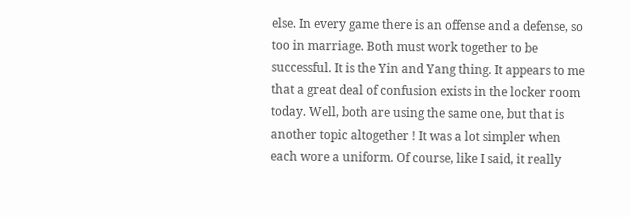else. In every game there is an offense and a defense, so too in marriage. Both must work together to be successful. It is the Yin and Yang thing. It appears to me that a great deal of confusion exists in the locker room today. Well, both are using the same one, but that is another topic altogether ! It was a lot simpler when each wore a uniform. Of course, like I said, it really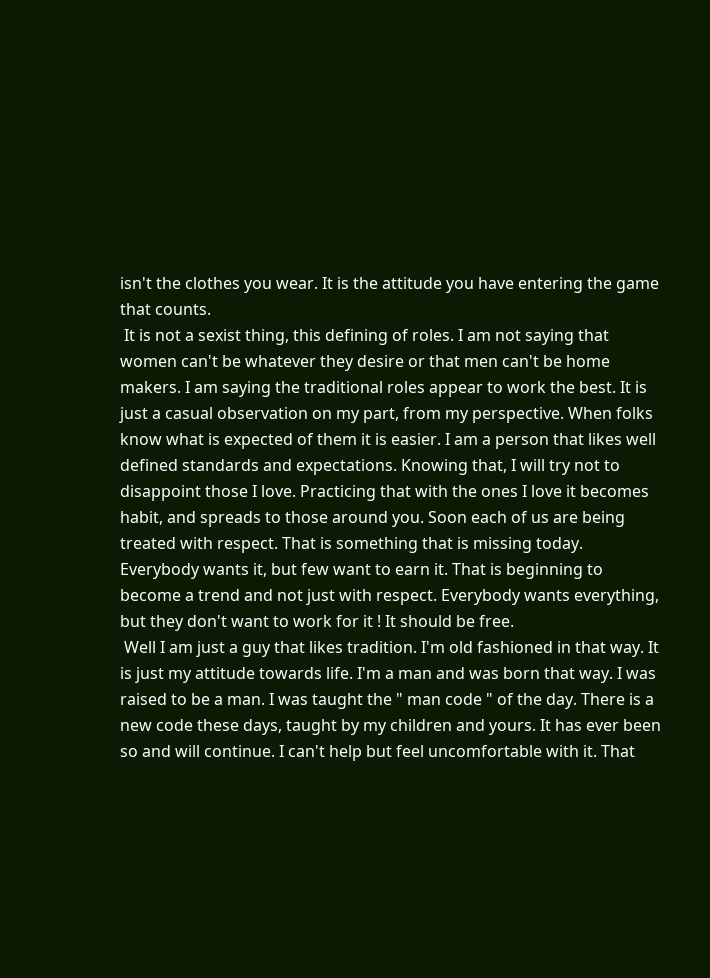isn't the clothes you wear. It is the attitude you have entering the game that counts.
 It is not a sexist thing, this defining of roles. I am not saying that women can't be whatever they desire or that men can't be home makers. I am saying the traditional roles appear to work the best. It is just a casual observation on my part, from my perspective. When folks know what is expected of them it is easier. I am a person that likes well defined standards and expectations. Knowing that, I will try not to disappoint those I love. Practicing that with the ones I love it becomes habit, and spreads to those around you. Soon each of us are being treated with respect. That is something that is missing today. Everybody wants it, but few want to earn it. That is beginning to become a trend and not just with respect. Everybody wants everything, but they don't want to work for it ! It should be free.
 Well I am just a guy that likes tradition. I'm old fashioned in that way. It is just my attitude towards life. I'm a man and was born that way. I was raised to be a man. I was taught the " man code " of the day. There is a new code these days, taught by my children and yours. It has ever been so and will continue. I can't help but feel uncomfortable with it. That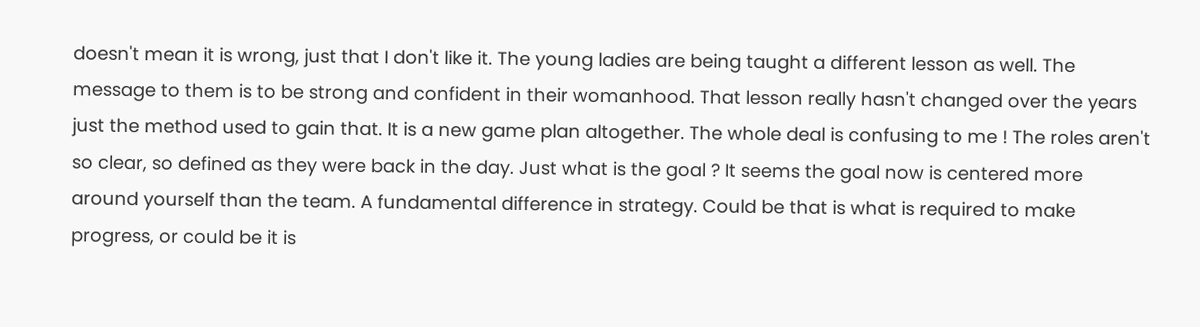doesn't mean it is wrong, just that I don't like it. The young ladies are being taught a different lesson as well. The message to them is to be strong and confident in their womanhood. That lesson really hasn't changed over the years just the method used to gain that. It is a new game plan altogether. The whole deal is confusing to me ! The roles aren't so clear, so defined as they were back in the day. Just what is the goal ? It seems the goal now is centered more around yourself than the team. A fundamental difference in strategy. Could be that is what is required to make progress, or could be it is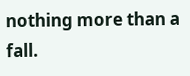nothing more than a fall.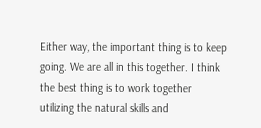Either way, the important thing is to keep going. We are all in this together. I think the best thing is to work together utilizing the natural skills and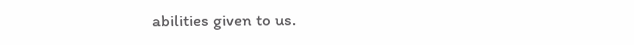abilities given to us.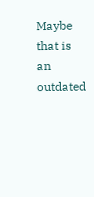Maybe that is an outdated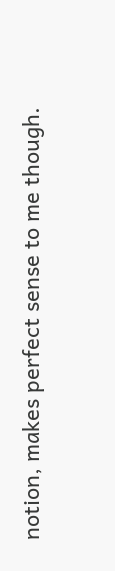notion, makes perfect sense to me though.